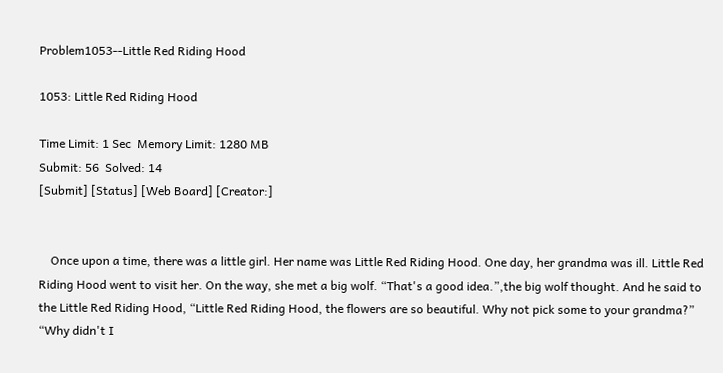Problem1053--Little Red Riding Hood

1053: Little Red Riding Hood

Time Limit: 1 Sec  Memory Limit: 1280 MB
Submit: 56  Solved: 14
[Submit] [Status] [Web Board] [Creator:]


    Once upon a time, there was a little girl. Her name was Little Red Riding Hood. One day, her grandma was ill. Little Red Riding Hood went to visit her. On the way, she met a big wolf. “That's a good idea.”,the big wolf thought. And he said to the Little Red Riding Hood, “Little Red Riding Hood, the flowers are so beautiful. Why not pick some to your grandma?” “Why didn't I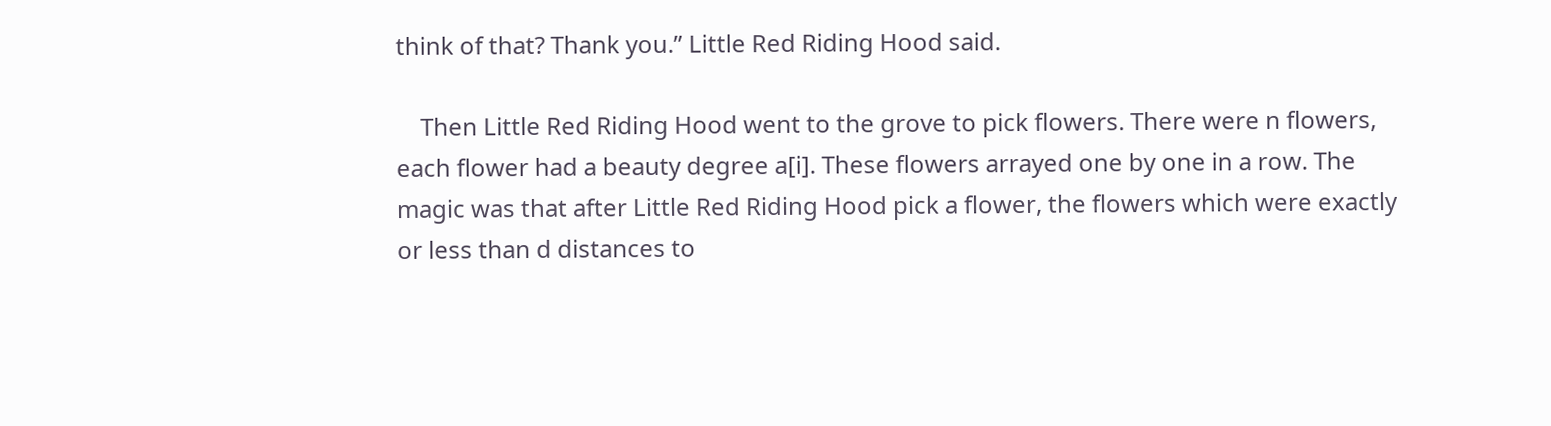think of that? Thank you.” Little Red Riding Hood said.

    Then Little Red Riding Hood went to the grove to pick flowers. There were n flowers, each flower had a beauty degree a[i]. These flowers arrayed one by one in a row. The magic was that after Little Red Riding Hood pick a flower, the flowers which were exactly or less than d distances to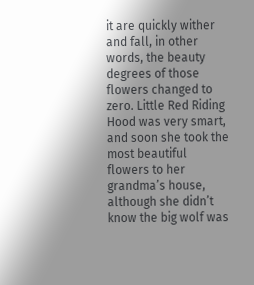it are quickly wither and fall, in other words, the beauty degrees of those flowers changed to zero. Little Red Riding Hood was very smart, and soon she took the most beautiful flowers to her grandma’s house, although she didn’t know the big wolf was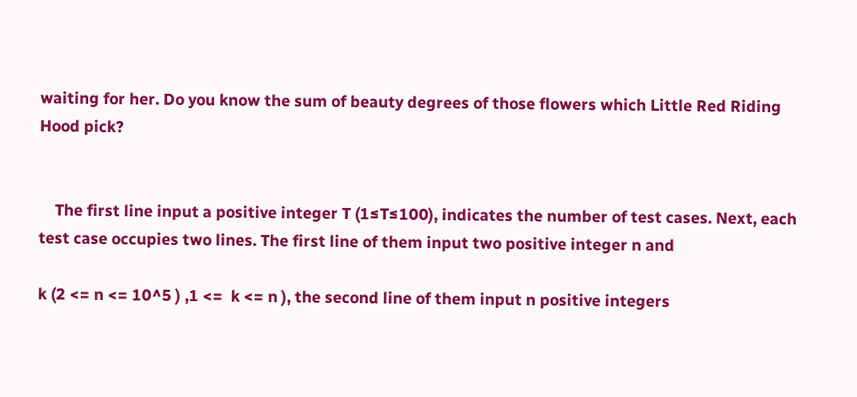waiting for her. Do you know the sum of beauty degrees of those flowers which Little Red Riding Hood pick?


    The first line input a positive integer T (1≤T≤100), indicates the number of test cases. Next, each test case occupies two lines. The first line of them input two positive integer n and

k (2 <= n <= 10^5 ) ,1 <=  k <= n ), the second line of them input n positive integers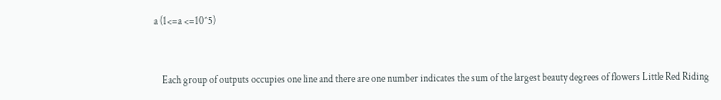a (1<=a <=10^5)


    Each group of outputs occupies one line and there are one number indicates the sum of the largest beauty degrees of flowers Little Red Riding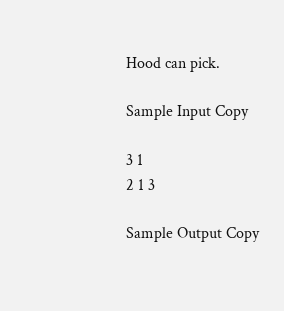Hood can pick.

Sample Input Copy

3 1
2 1 3

Sample Output Copy